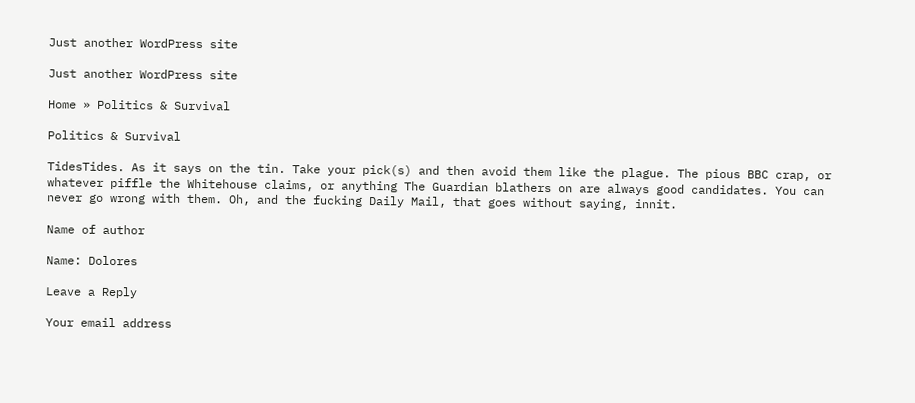Just another WordPress site

Just another WordPress site

Home » Politics & Survival

Politics & Survival

TidesTides. As it says on the tin. Take your pick(s) and then avoid them like the plague. The pious BBC crap, or whatever piffle the Whitehouse claims, or anything The Guardian blathers on are always good candidates. You can never go wrong with them. Oh, and the fucking Daily Mail, that goes without saying, innit.

Name of author

Name: Dolores

Leave a Reply

Your email address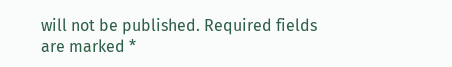will not be published. Required fields are marked *